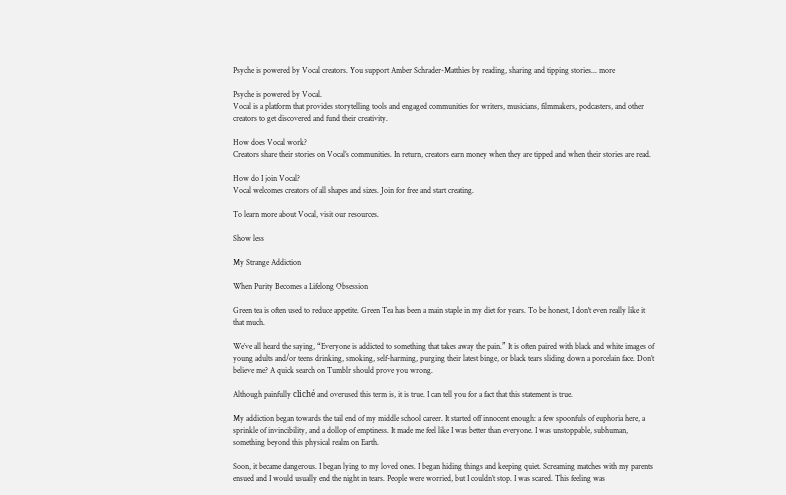Psyche is powered by Vocal creators. You support Amber Schrader-Matthies by reading, sharing and tipping stories... more

Psyche is powered by Vocal.
Vocal is a platform that provides storytelling tools and engaged communities for writers, musicians, filmmakers, podcasters, and other creators to get discovered and fund their creativity.

How does Vocal work?
Creators share their stories on Vocal’s communities. In return, creators earn money when they are tipped and when their stories are read.

How do I join Vocal?
Vocal welcomes creators of all shapes and sizes. Join for free and start creating.

To learn more about Vocal, visit our resources.

Show less

My Strange Addiction

When Purity Becomes a Lifelong Obsession

Green tea is often used to reduce appetite. Green Tea has been a main staple in my diet for years. To be honest, I don't even really like it that much.

We’ve all heard the saying, “Everyone is addicted to something that takes away the pain.” It is often paired with black and white images of young adults and/or teens drinking, smoking, self-harming, purging their latest binge, or black tears sliding down a porcelain face. Don’t believe me? A quick search on Tumblr should prove you wrong.

Although painfully cliché and overused this term is, it is true. I can tell you for a fact that this statement is true.

My addiction began towards the tail end of my middle school career. It started off innocent enough: a few spoonfuls of euphoria here, a sprinkle of invincibility, and a dollop of emptiness. It made me feel like I was better than everyone. I was unstoppable, subhuman, something beyond this physical realm on Earth.

Soon, it became dangerous. I began lying to my loved ones. I began hiding things and keeping quiet. Screaming matches with my parents ensued and I would usually end the night in tears. People were worried, but I couldn’t stop. I was scared. This feeling was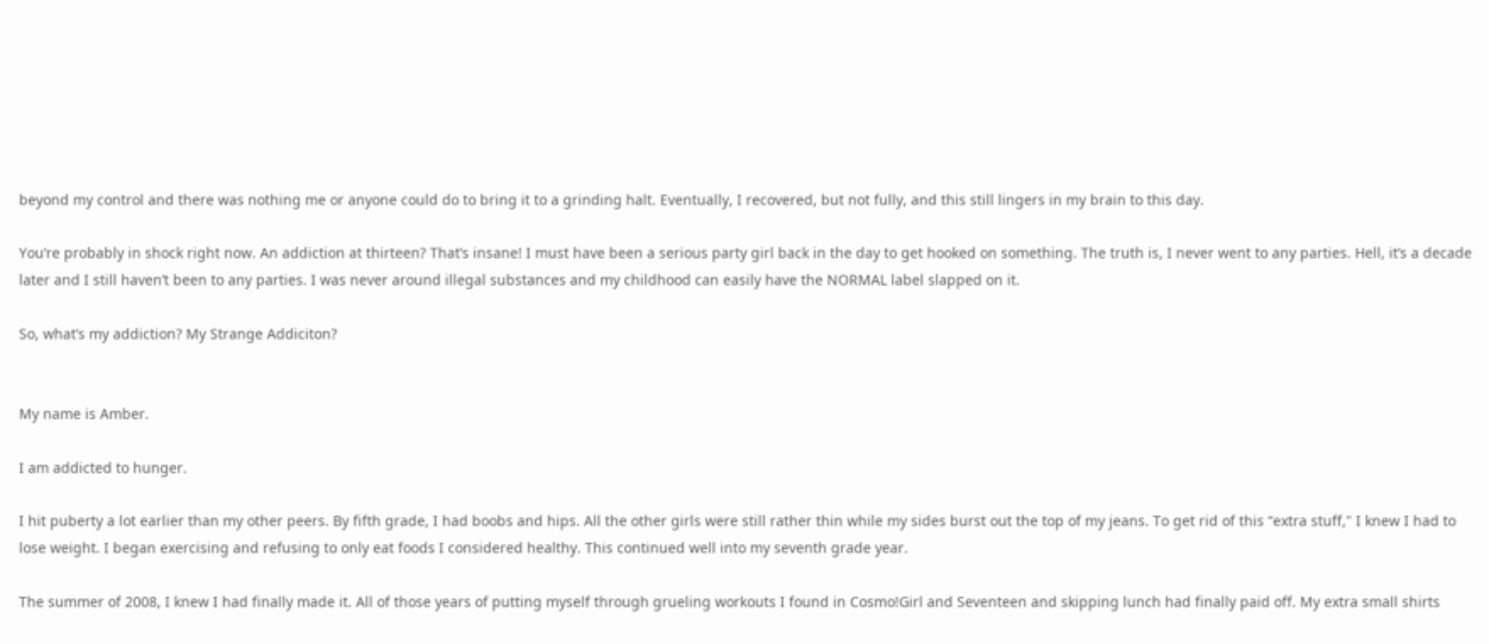beyond my control and there was nothing me or anyone could do to bring it to a grinding halt. Eventually, I recovered, but not fully, and this still lingers in my brain to this day.

You’re probably in shock right now. An addiction at thirteen? That’s insane! I must have been a serious party girl back in the day to get hooked on something. The truth is, I never went to any parties. Hell, it’s a decade later and I still haven’t been to any parties. I was never around illegal substances and my childhood can easily have the NORMAL label slapped on it.

So, what’s my addiction? My Strange Addiciton?


My name is Amber.

I am addicted to hunger.

I hit puberty a lot earlier than my other peers. By fifth grade, I had boobs and hips. All the other girls were still rather thin while my sides burst out the top of my jeans. To get rid of this “extra stuff," I knew I had to lose weight. I began exercising and refusing to only eat foods I considered healthy. This continued well into my seventh grade year.

The summer of 2008, I knew I had finally made it. All of those years of putting myself through grueling workouts I found in Cosmo!Girl and Seventeen and skipping lunch had finally paid off. My extra small shirts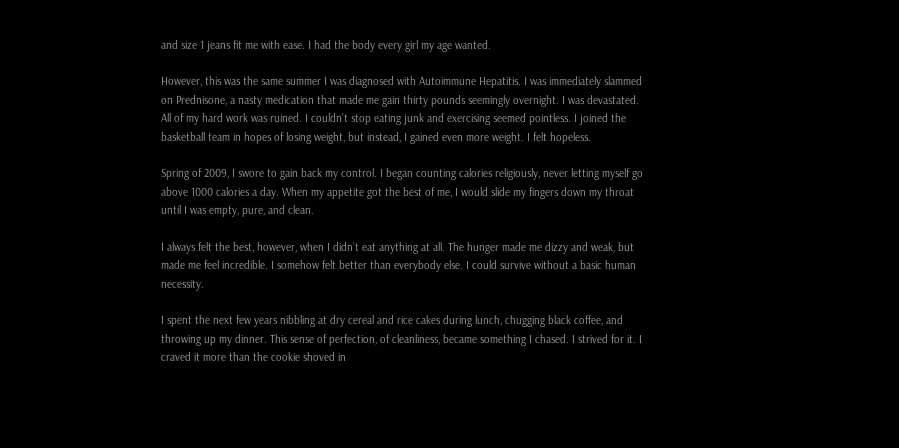and size 1 jeans fit me with ease. I had the body every girl my age wanted.

However, this was the same summer I was diagnosed with Autoimmune Hepatitis. I was immediately slammed on Prednisone, a nasty medication that made me gain thirty pounds seemingly overnight. I was devastated. All of my hard work was ruined. I couldn’t stop eating junk and exercising seemed pointless. I joined the basketball team in hopes of losing weight, but instead, I gained even more weight. I felt hopeless.

Spring of 2009, I swore to gain back my control. I began counting calories religiously, never letting myself go above 1000 calories a day. When my appetite got the best of me, I would slide my fingers down my throat until I was empty, pure, and clean.

I always felt the best, however, when I didn’t eat anything at all. The hunger made me dizzy and weak, but made me feel incredible. I somehow felt better than everybody else. I could survive without a basic human necessity.

I spent the next few years nibbling at dry cereal and rice cakes during lunch, chugging black coffee, and throwing up my dinner. This sense of perfection, of cleanliness, became something I chased. I strived for it. I craved it more than the cookie shoved in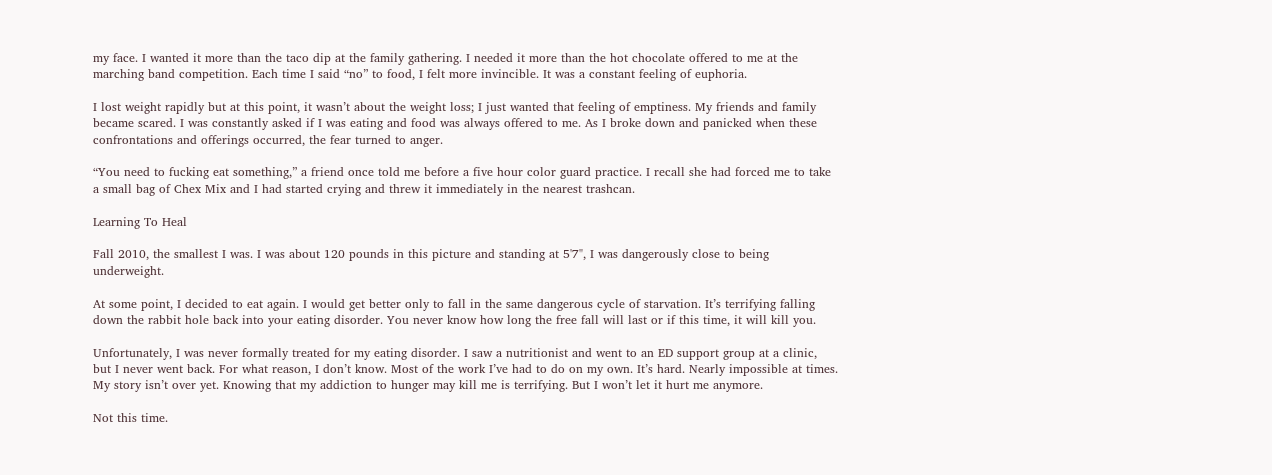my face. I wanted it more than the taco dip at the family gathering. I needed it more than the hot chocolate offered to me at the marching band competition. Each time I said “no” to food, I felt more invincible. It was a constant feeling of euphoria.

I lost weight rapidly but at this point, it wasn’t about the weight loss; I just wanted that feeling of emptiness. My friends and family became scared. I was constantly asked if I was eating and food was always offered to me. As I broke down and panicked when these confrontations and offerings occurred, the fear turned to anger.

“You need to fucking eat something,” a friend once told me before a five hour color guard practice. I recall she had forced me to take a small bag of Chex Mix and I had started crying and threw it immediately in the nearest trashcan.

Learning To Heal

Fall 2010, the smallest I was. I was about 120 pounds in this picture and standing at 5'7", I was dangerously close to being underweight.

At some point, I decided to eat again. I would get better only to fall in the same dangerous cycle of starvation. It’s terrifying falling down the rabbit hole back into your eating disorder. You never know how long the free fall will last or if this time, it will kill you.

Unfortunately, I was never formally treated for my eating disorder. I saw a nutritionist and went to an ED support group at a clinic, but I never went back. For what reason, I don’t know. Most of the work I’ve had to do on my own. It’s hard. Nearly impossible at times. My story isn’t over yet. Knowing that my addiction to hunger may kill me is terrifying. But I won’t let it hurt me anymore.

Not this time.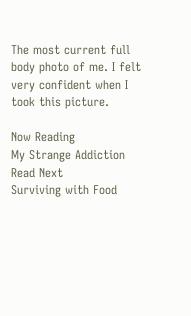The most current full body photo of me. I felt very confident when I took this picture.

Now Reading
My Strange Addiction
Read Next
Surviving with Food